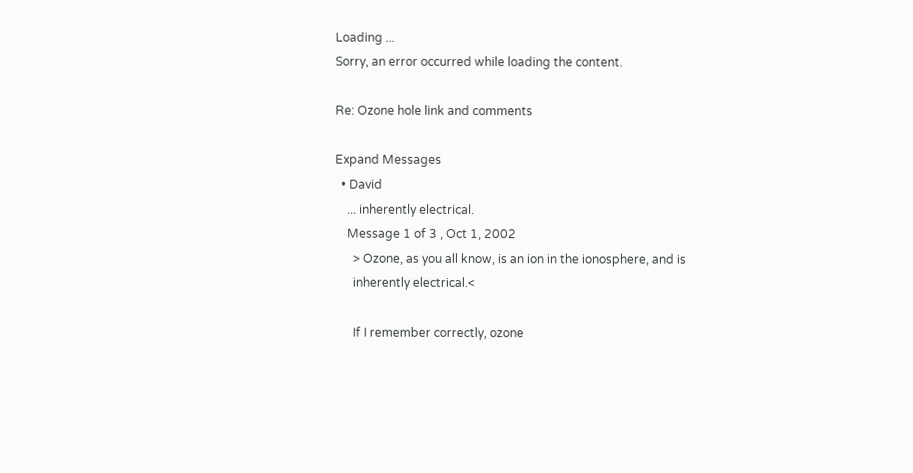Loading ...
Sorry, an error occurred while loading the content.

Re: Ozone hole link and comments

Expand Messages
  • David
    ... inherently electrical.
    Message 1 of 3 , Oct 1, 2002
      > Ozone, as you all know, is an ion in the ionosphere, and is
      inherently electrical.<

      If I remember correctly, ozone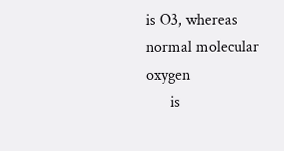is O3, whereas normal molecular oxygen
      is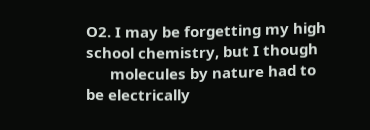O2. I may be forgetting my high school chemistry, but I though
      molecules by nature had to be electrically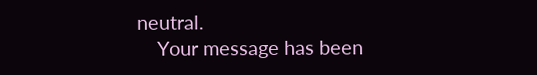neutral.
    Your message has been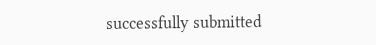successfully submitted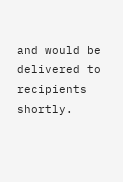and would be delivered to recipients shortly.